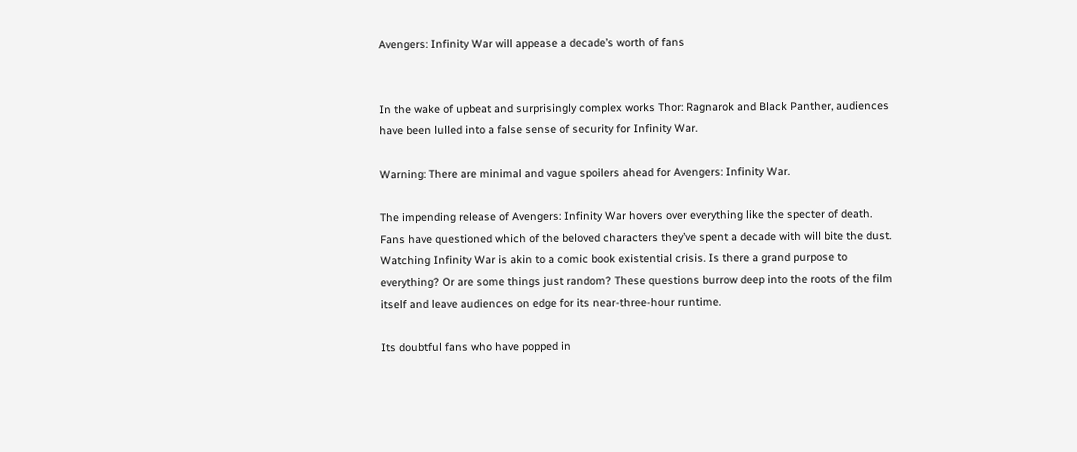Avengers: Infinity War will appease a decade’s worth of fans


In the wake of upbeat and surprisingly complex works Thor: Ragnarok and Black Panther, audiences have been lulled into a false sense of security for Infinity War.

Warning: There are minimal and vague spoilers ahead for Avengers: Infinity War.

The impending release of Avengers: Infinity War hovers over everything like the specter of death. Fans have questioned which of the beloved characters they’ve spent a decade with will bite the dust. Watching Infinity War is akin to a comic book existential crisis. Is there a grand purpose to everything? Or are some things just random? These questions burrow deep into the roots of the film itself and leave audiences on edge for its near-three-hour runtime.

Its doubtful fans who have popped in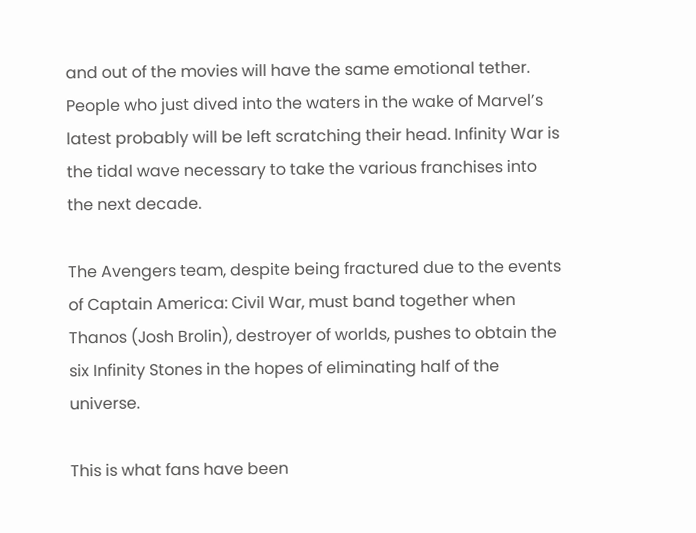and out of the movies will have the same emotional tether. People who just dived into the waters in the wake of Marvel’s latest probably will be left scratching their head. Infinity War is the tidal wave necessary to take the various franchises into the next decade.

The Avengers team, despite being fractured due to the events of Captain America: Civil War, must band together when Thanos (Josh Brolin), destroyer of worlds, pushes to obtain the six Infinity Stones in the hopes of eliminating half of the universe.

This is what fans have been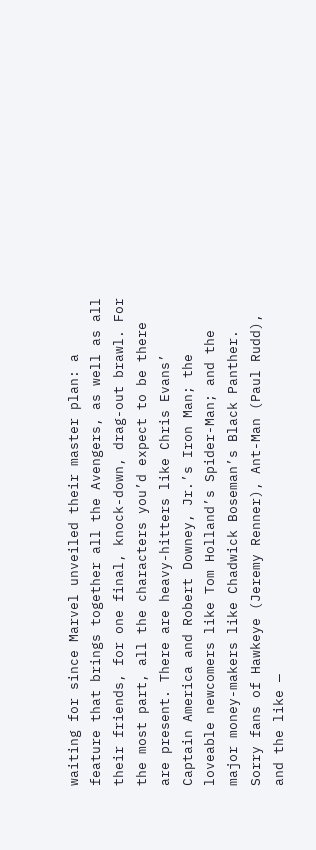waiting for since Marvel unveiled their master plan: a feature that brings together all the Avengers, as well as all their friends, for one final, knock-down, drag-out brawl. For the most part, all the characters you’d expect to be there are present. There are heavy-hitters like Chris Evans’ Captain America and Robert Downey, Jr.’s Iron Man; the loveable newcomers like Tom Holland’s Spider-Man; and the major money-makers like Chadwick Boseman’s Black Panther. Sorry fans of Hawkeye (Jeremy Renner), Ant-Man (Paul Rudd), and the like —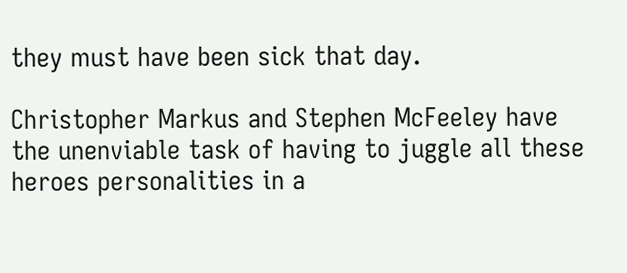they must have been sick that day.

Christopher Markus and Stephen McFeeley have the unenviable task of having to juggle all these heroes personalities in a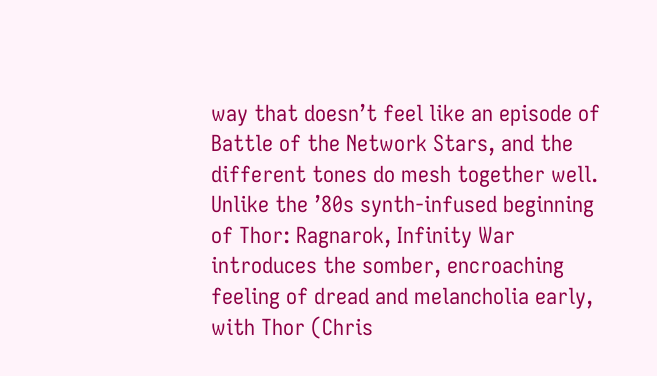way that doesn’t feel like an episode of Battle of the Network Stars, and the different tones do mesh together well. Unlike the ’80s synth-infused beginning of Thor: Ragnarok, Infinity War introduces the somber, encroaching feeling of dread and melancholia early, with Thor (Chris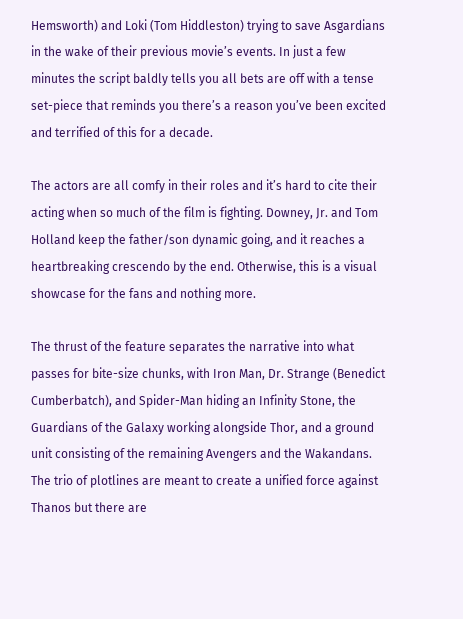Hemsworth) and Loki (Tom Hiddleston) trying to save Asgardians in the wake of their previous movie’s events. In just a few minutes the script baldly tells you all bets are off with a tense set-piece that reminds you there’s a reason you’ve been excited and terrified of this for a decade.

The actors are all comfy in their roles and it’s hard to cite their acting when so much of the film is fighting. Downey, Jr. and Tom Holland keep the father/son dynamic going, and it reaches a heartbreaking crescendo by the end. Otherwise, this is a visual showcase for the fans and nothing more.

The thrust of the feature separates the narrative into what passes for bite-size chunks, with Iron Man, Dr. Strange (Benedict Cumberbatch), and Spider-Man hiding an Infinity Stone, the Guardians of the Galaxy working alongside Thor, and a ground unit consisting of the remaining Avengers and the Wakandans. The trio of plotlines are meant to create a unified force against Thanos but there are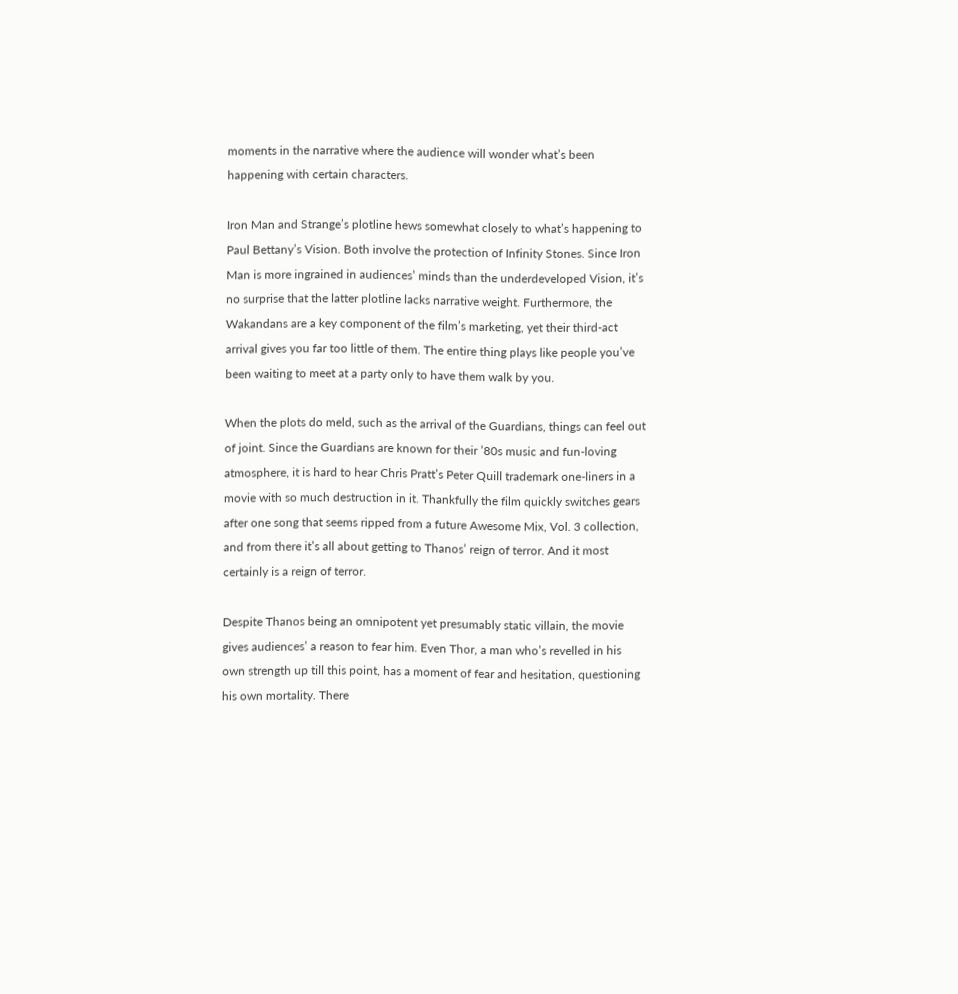moments in the narrative where the audience will wonder what’s been happening with certain characters.

Iron Man and Strange’s plotline hews somewhat closely to what’s happening to Paul Bettany’s Vision. Both involve the protection of Infinity Stones. Since Iron Man is more ingrained in audiences’ minds than the underdeveloped Vision, it’s no surprise that the latter plotline lacks narrative weight. Furthermore, the Wakandans are a key component of the film’s marketing, yet their third-act arrival gives you far too little of them. The entire thing plays like people you’ve been waiting to meet at a party only to have them walk by you.

When the plots do meld, such as the arrival of the Guardians, things can feel out of joint. Since the Guardians are known for their ’80s music and fun-loving atmosphere, it is hard to hear Chris Pratt’s Peter Quill trademark one-liners in a movie with so much destruction in it. Thankfully the film quickly switches gears after one song that seems ripped from a future Awesome Mix, Vol. 3 collection, and from there it’s all about getting to Thanos’ reign of terror. And it most certainly is a reign of terror.

Despite Thanos being an omnipotent yet presumably static villain, the movie gives audiences’ a reason to fear him. Even Thor, a man who’s revelled in his own strength up till this point, has a moment of fear and hesitation, questioning his own mortality. There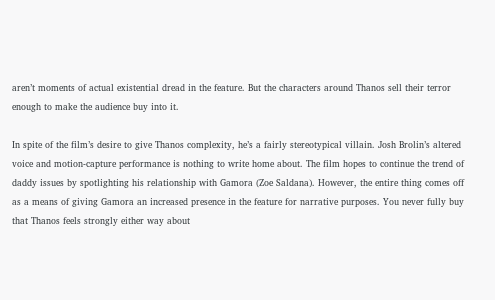aren’t moments of actual existential dread in the feature. But the characters around Thanos sell their terror enough to make the audience buy into it.

In spite of the film’s desire to give Thanos complexity, he’s a fairly stereotypical villain. Josh Brolin’s altered voice and motion-capture performance is nothing to write home about. The film hopes to continue the trend of daddy issues by spotlighting his relationship with Gamora (Zoe Saldana). However, the entire thing comes off as a means of giving Gamora an increased presence in the feature for narrative purposes. You never fully buy that Thanos feels strongly either way about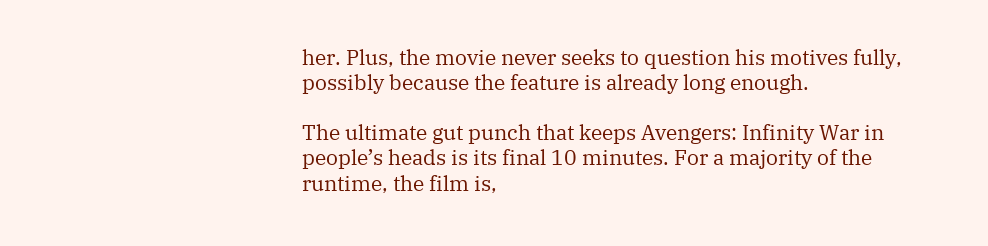her. Plus, the movie never seeks to question his motives fully, possibly because the feature is already long enough.

The ultimate gut punch that keeps Avengers: Infinity War in people’s heads is its final 10 minutes. For a majority of the runtime, the film is,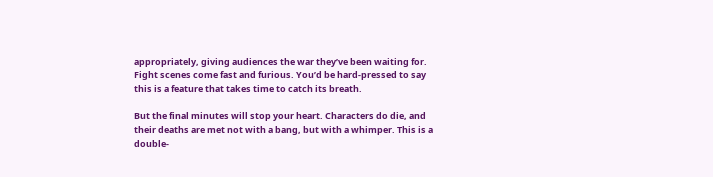appropriately, giving audiences the war they’ve been waiting for. Fight scenes come fast and furious. You’d be hard-pressed to say this is a feature that takes time to catch its breath.

But the final minutes will stop your heart. Characters do die, and their deaths are met not with a bang, but with a whimper. This is a double-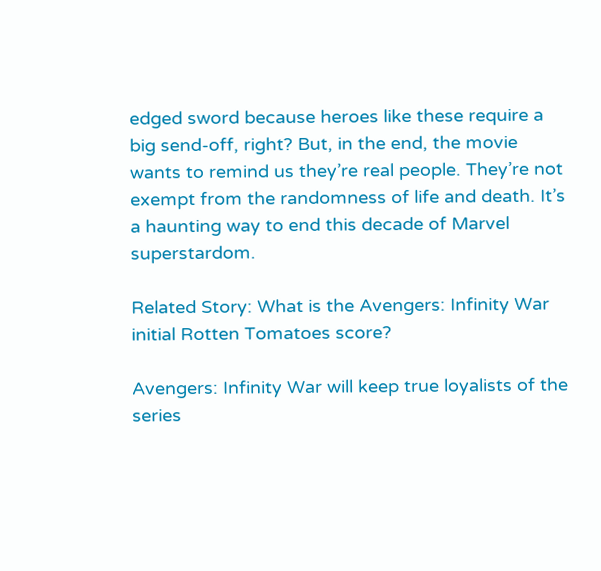edged sword because heroes like these require a big send-off, right? But, in the end, the movie wants to remind us they’re real people. They’re not exempt from the randomness of life and death. It’s a haunting way to end this decade of Marvel superstardom.

Related Story: What is the Avengers: Infinity War initial Rotten Tomatoes score?

Avengers: Infinity War will keep true loyalists of the series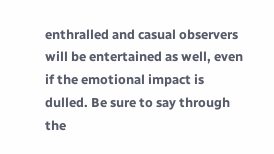enthralled and casual observers will be entertained as well, even if the emotional impact is dulled. Be sure to say through the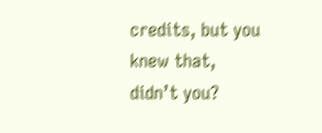credits, but you knew that, didn’t you?